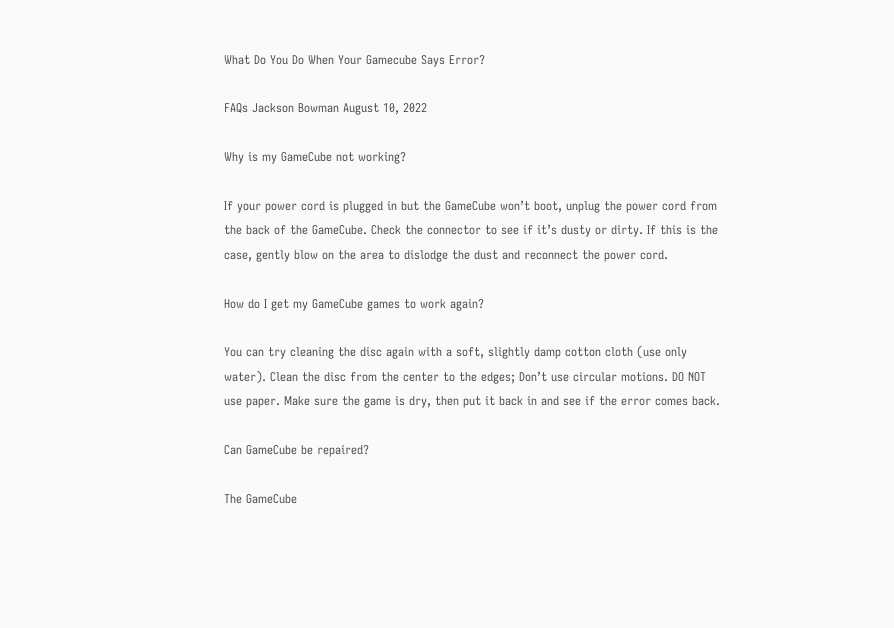What Do You Do When Your Gamecube Says Error?

FAQs Jackson Bowman August 10, 2022

Why is my GameCube not working?

If your power cord is plugged in but the GameCube won’t boot, unplug the power cord from the back of the GameCube. Check the connector to see if it’s dusty or dirty. If this is the case, gently blow on the area to dislodge the dust and reconnect the power cord.

How do I get my GameCube games to work again?

You can try cleaning the disc again with a soft, slightly damp cotton cloth (use only water). Clean the disc from the center to the edges; Don’t use circular motions. DO NOT use paper. Make sure the game is dry, then put it back in and see if the error comes back.

Can GameCube be repaired?

The GameCube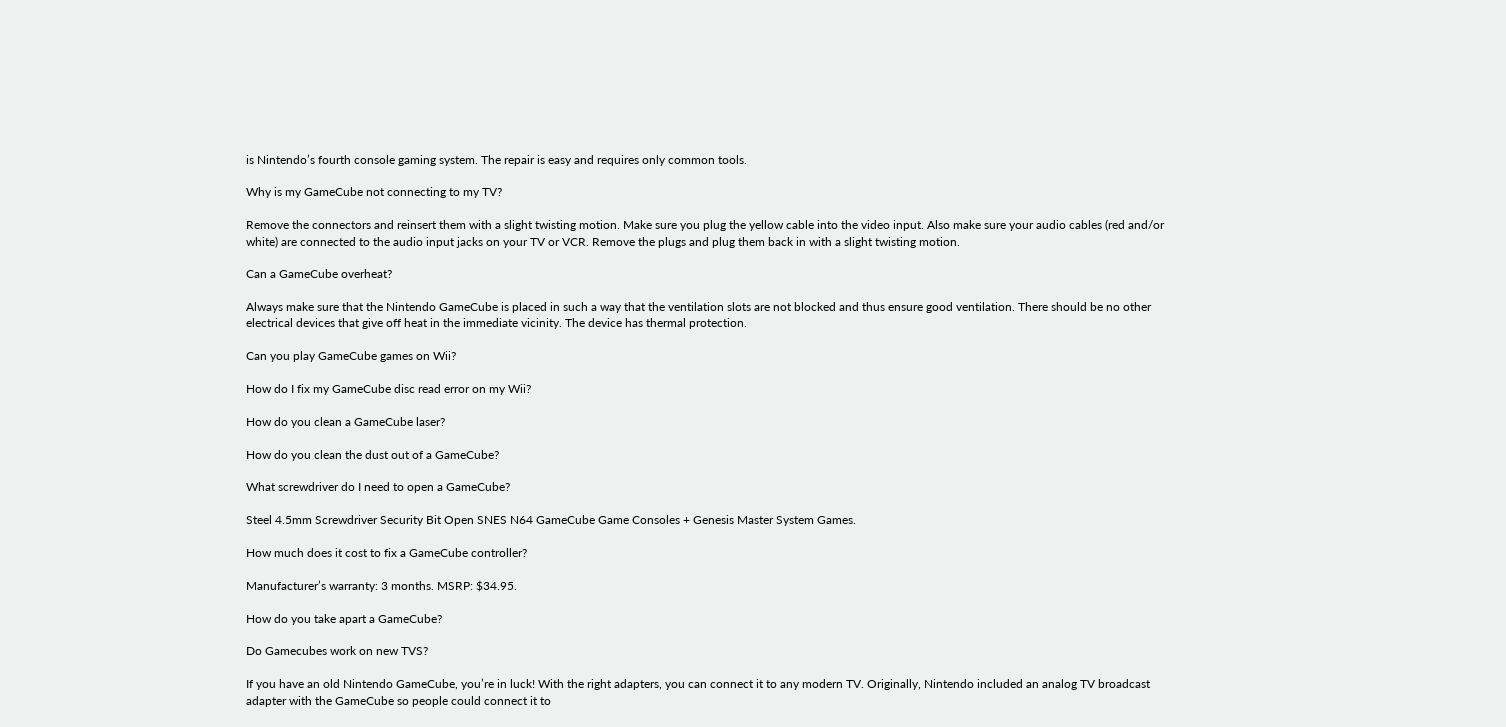is Nintendo’s fourth console gaming system. The repair is easy and requires only common tools.

Why is my GameCube not connecting to my TV?

Remove the connectors and reinsert them with a slight twisting motion. Make sure you plug the yellow cable into the video input. Also make sure your audio cables (red and/or white) are connected to the audio input jacks on your TV or VCR. Remove the plugs and plug them back in with a slight twisting motion.

Can a GameCube overheat?

Always make sure that the Nintendo GameCube is placed in such a way that the ventilation slots are not blocked and thus ensure good ventilation. There should be no other electrical devices that give off heat in the immediate vicinity. The device has thermal protection.

Can you play GameCube games on Wii?

How do I fix my GameCube disc read error on my Wii?

How do you clean a GameCube laser?

How do you clean the dust out of a GameCube?

What screwdriver do I need to open a GameCube?

Steel 4.5mm Screwdriver Security Bit Open SNES N64 GameCube Game Consoles + Genesis Master System Games.

How much does it cost to fix a GameCube controller?

Manufacturer’s warranty: 3 months. MSRP: $34.95.

How do you take apart a GameCube?

Do Gamecubes work on new TVS?

If you have an old Nintendo GameCube, you’re in luck! With the right adapters, you can connect it to any modern TV. Originally, Nintendo included an analog TV broadcast adapter with the GameCube so people could connect it to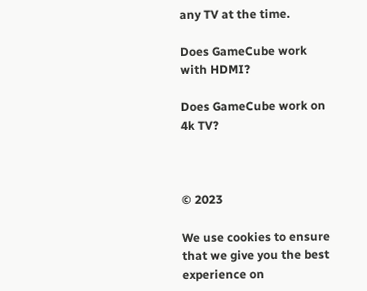any TV at the time.

Does GameCube work with HDMI?

Does GameCube work on 4k TV?



© 2023

We use cookies to ensure that we give you the best experience on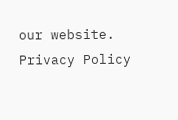our website.
Privacy Policy